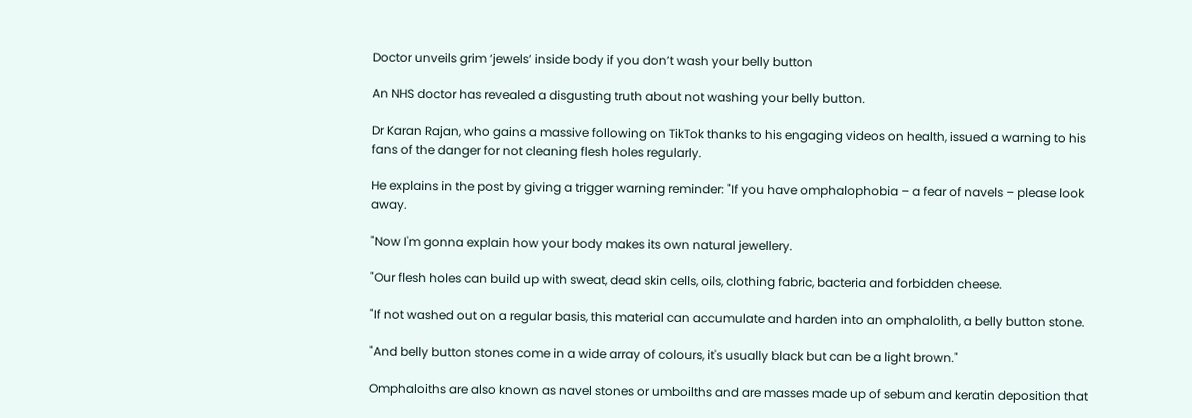Doctor unveils grim ‘jewels’ inside body if you don’t wash your belly button

An NHS doctor has revealed a disgusting truth about not washing your belly button.

Dr Karan Rajan, who gains a massive following on TikTok thanks to his engaging videos on health, issued a warning to his fans of the danger for not cleaning flesh holes regularly.

He explains in the post by giving a trigger warning reminder: "If you have omphalophobia – a fear of navels – please look away.

"Now I'm gonna explain how your body makes its own natural jewellery.

"Our flesh holes can build up with sweat, dead skin cells, oils, clothing fabric, bacteria and forbidden cheese.

"If not washed out on a regular basis, this material can accumulate and harden into an omphalolith, a belly button stone.

"And belly button stones come in a wide array of colours, it's usually black but can be a light brown."

Omphaloiths are also known as navel stones or umboilths and are masses made up of sebum and keratin deposition that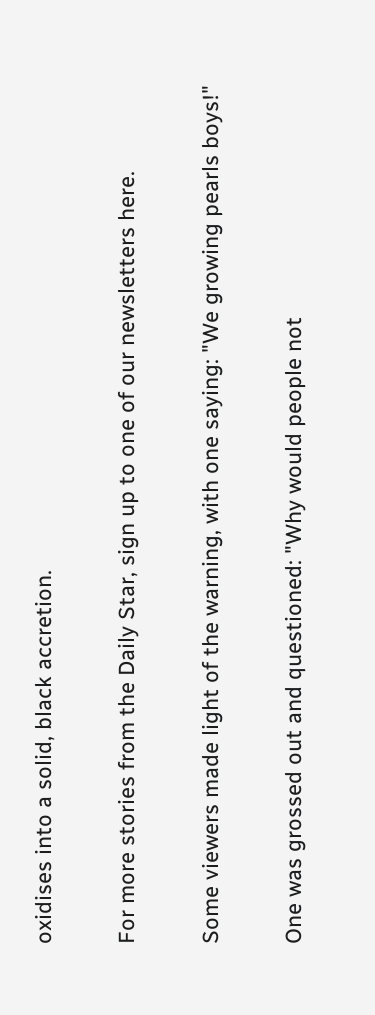oxidises into a solid, black accretion.

For more stories from the Daily Star, sign up to one of our newsletters here.

Some viewers made light of the warning, with one saying: "We growing pearls boys!"

One was grossed out and questioned: "Why would people not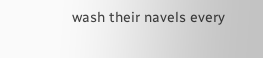wash their navels every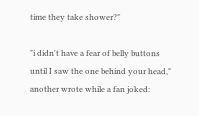time they take shower?"

"i didn't have a fear of belly buttons until I saw the one behind your head," another wrote while a fan joked: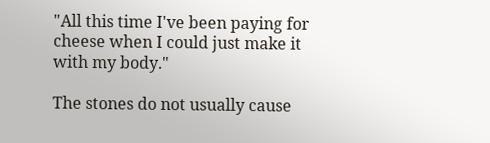"All this time I've been paying for cheese when I could just make it with my body."

The stones do not usually cause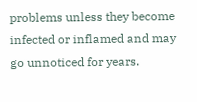problems unless they become infected or inflamed and may go unnoticed for years.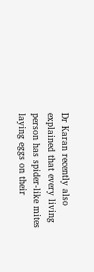Dr Karan recently also explained that every living person has spider-like mites laying eggs on their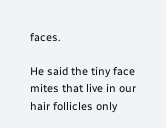faces.

He said the tiny face mites that live in our hair follicles only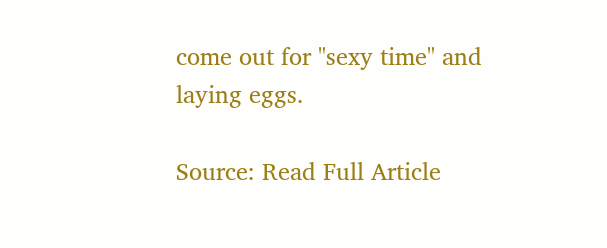come out for "sexy time" and laying eggs.

Source: Read Full Article